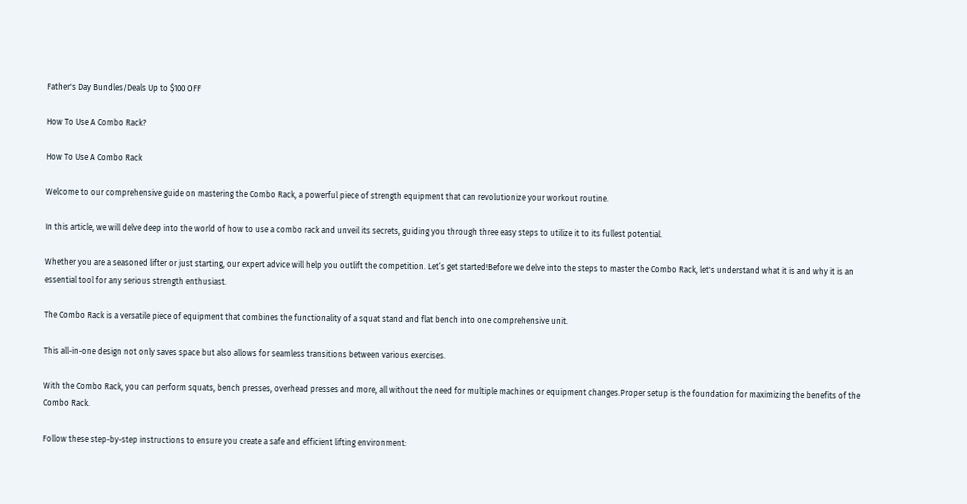Father's Day Bundles/Deals Up to $100 OFF

How To Use A Combo Rack?

How To Use A Combo Rack

Welcome to our comprehensive guide on mastering the Combo Rack, a powerful piece of strength equipment that can revolutionize your workout routine.

In this article, we will delve deep into the world of how to use a combo rack and unveil its secrets, guiding you through three easy steps to utilize it to its fullest potential.

Whether you are a seasoned lifter or just starting, our expert advice will help you outlift the competition. Let’s get started!Before we delve into the steps to master the Combo Rack, let's understand what it is and why it is an essential tool for any serious strength enthusiast.

The Combo Rack is a versatile piece of equipment that combines the functionality of a squat stand and flat bench into one comprehensive unit.

This all-in-one design not only saves space but also allows for seamless transitions between various exercises.

With the Combo Rack, you can perform squats, bench presses, overhead presses and more, all without the need for multiple machines or equipment changes.Proper setup is the foundation for maximizing the benefits of the Combo Rack.

Follow these step-by-step instructions to ensure you create a safe and efficient lifting environment: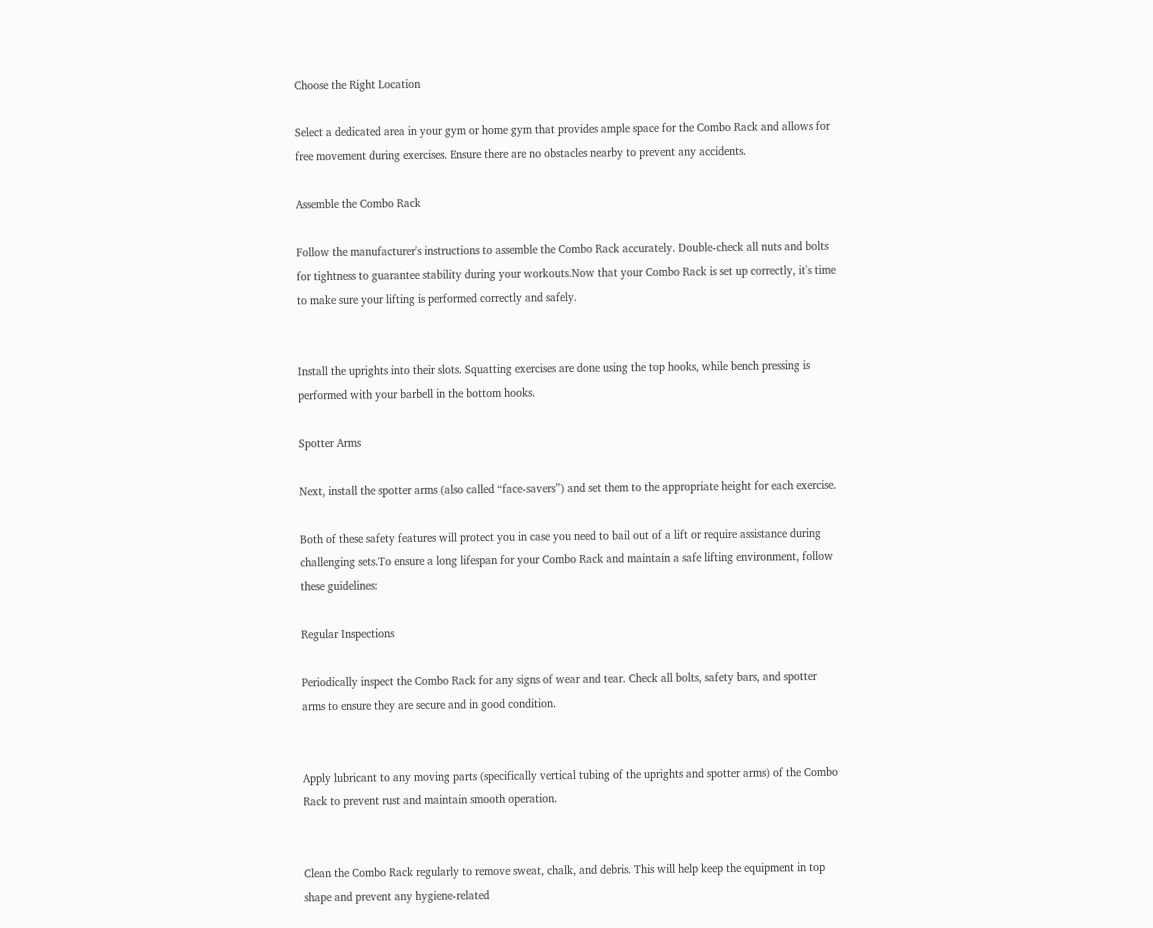Choose the Right Location

Select a dedicated area in your gym or home gym that provides ample space for the Combo Rack and allows for free movement during exercises. Ensure there are no obstacles nearby to prevent any accidents.

Assemble the Combo Rack

Follow the manufacturer's instructions to assemble the Combo Rack accurately. Double-check all nuts and bolts for tightness to guarantee stability during your workouts.Now that your Combo Rack is set up correctly, it's time to make sure your lifting is performed correctly and safely.


Install the uprights into their slots. Squatting exercises are done using the top hooks, while bench pressing is performed with your barbell in the bottom hooks.

Spotter Arms

Next, install the spotter arms (also called “face-savers”) and set them to the appropriate height for each exercise.

Both of these safety features will protect you in case you need to bail out of a lift or require assistance during challenging sets.To ensure a long lifespan for your Combo Rack and maintain a safe lifting environment, follow these guidelines:

Regular Inspections

Periodically inspect the Combo Rack for any signs of wear and tear. Check all bolts, safety bars, and spotter arms to ensure they are secure and in good condition.


Apply lubricant to any moving parts (specifically vertical tubing of the uprights and spotter arms) of the Combo Rack to prevent rust and maintain smooth operation.


Clean the Combo Rack regularly to remove sweat, chalk, and debris. This will help keep the equipment in top shape and prevent any hygiene-related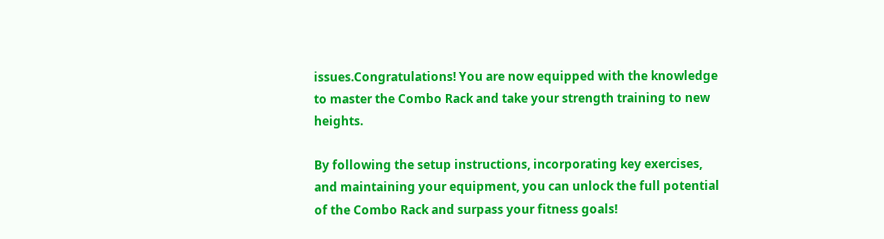issues.Congratulations! You are now equipped with the knowledge to master the Combo Rack and take your strength training to new heights.

By following the setup instructions, incorporating key exercises, and maintaining your equipment, you can unlock the full potential of the Combo Rack and surpass your fitness goals!